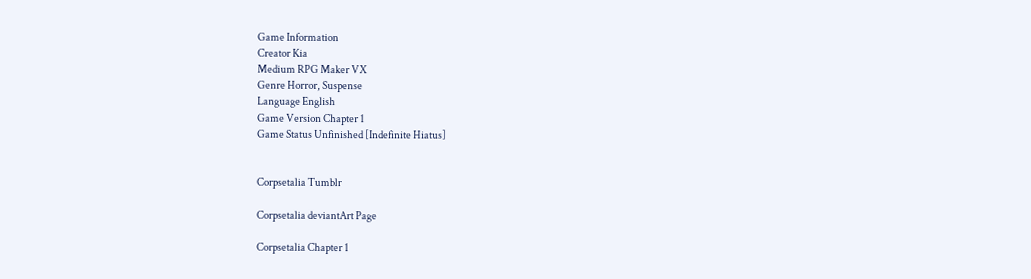Game Information
Creator Kia
Medium RPG Maker VX
Genre Horror, Suspense
Language English
Game Version Chapter 1
Game Status Unfinished [Indefinite Hiatus]


Corpsetalia Tumblr

Corpsetalia deviantArt Page

Corpsetalia Chapter 1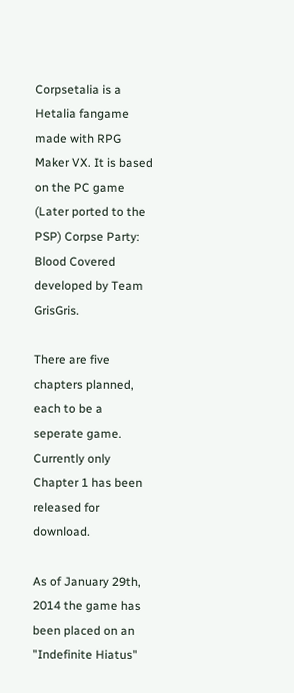Corpsetalia is a Hetalia fangame made with RPG Maker VX. It is based on the PC game (Later ported to the PSP) Corpse Party: Blood Covered developed by Team GrisGris.

There are five chapters planned, each to be a seperate game. Currently only Chapter 1 has been released for download.

As of January 29th, 2014 the game has been placed on an "Indefinite Hiatus"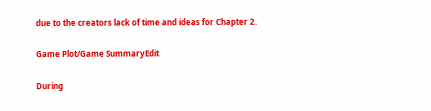due to the creators lack of time and ideas for Chapter 2.

Game Plot/Game SummaryEdit

During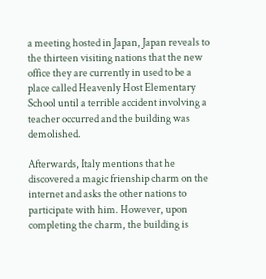a meeting hosted in Japan, Japan reveals to the thirteen visiting nations that the new office they are currently in used to be a place called Heavenly Host Elementary School until a terrible accident involving a teacher occurred and the building was demolished.

Afterwards, Italy mentions that he discovered a magic frienship charm on the internet and asks the other nations to participate with him. However, upon completing the charm, the building is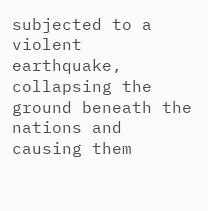subjected to a violent earthquake, collapsing the ground beneath the nations and causing them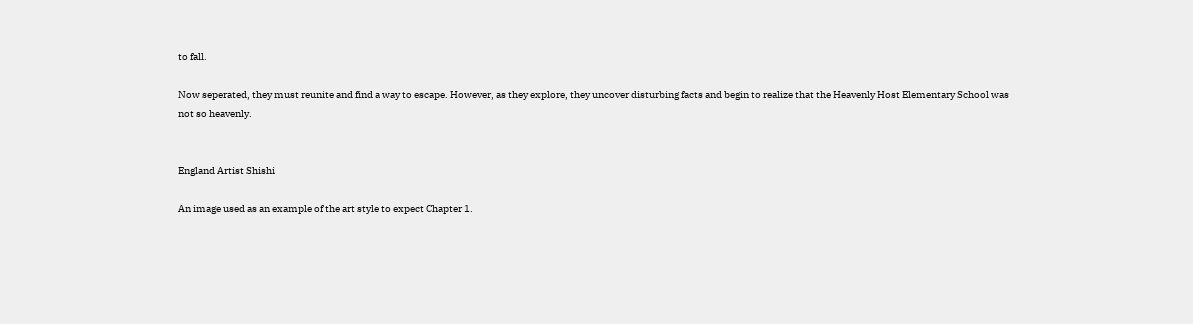to fall.

Now seperated, they must reunite and find a way to escape. However, as they explore, they uncover disturbing facts and begin to realize that the Heavenly Host Elementary School was not so heavenly.


England Artist Shishi

An image used as an example of the art style to expect Chapter 1.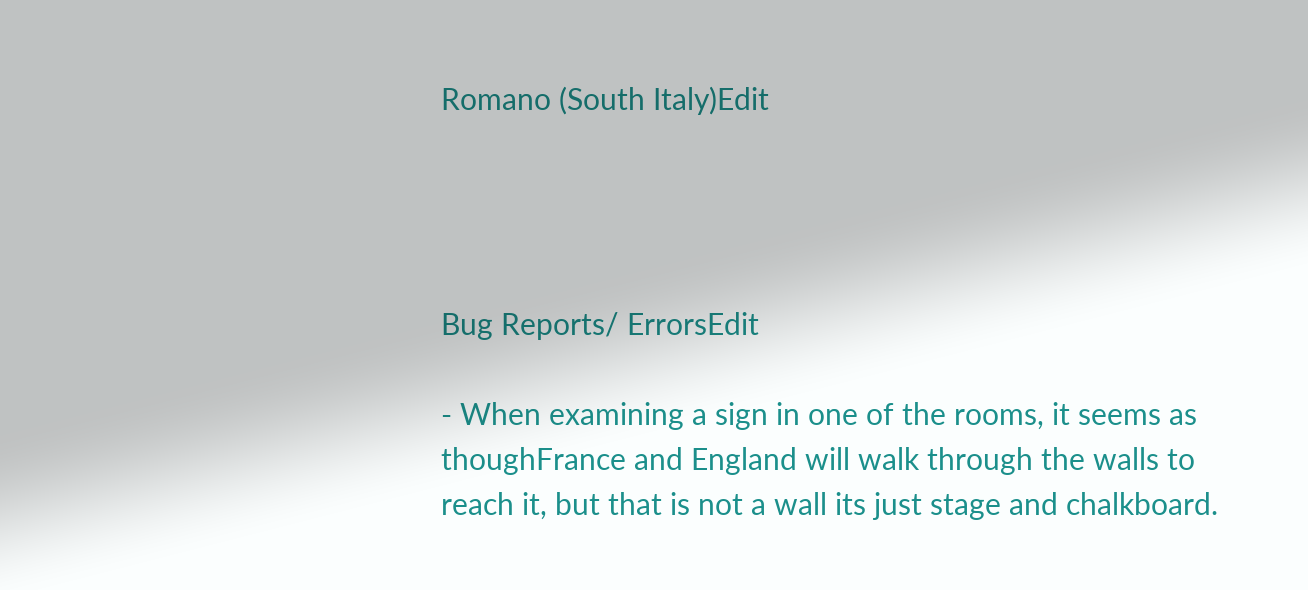Romano (South Italy)Edit




Bug Reports/ ErrorsEdit

- When examining a sign in one of the rooms, it seems as thoughFrance and England will walk through the walls to reach it, but that is not a wall its just stage and chalkboard.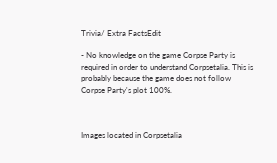Trivia/ Extra FactsEdit

- No knowledge on the game Corpse Party is required in order to understand Corpsetalia. This is probably because the game does not follow Corpse Party's plot 100%.



Images located in Corpsetalia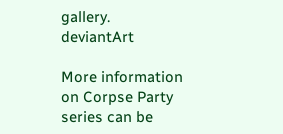gallery. deviantArt

More information on Corpse Party series can be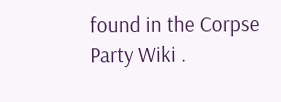found in the Corpse Party Wiki .